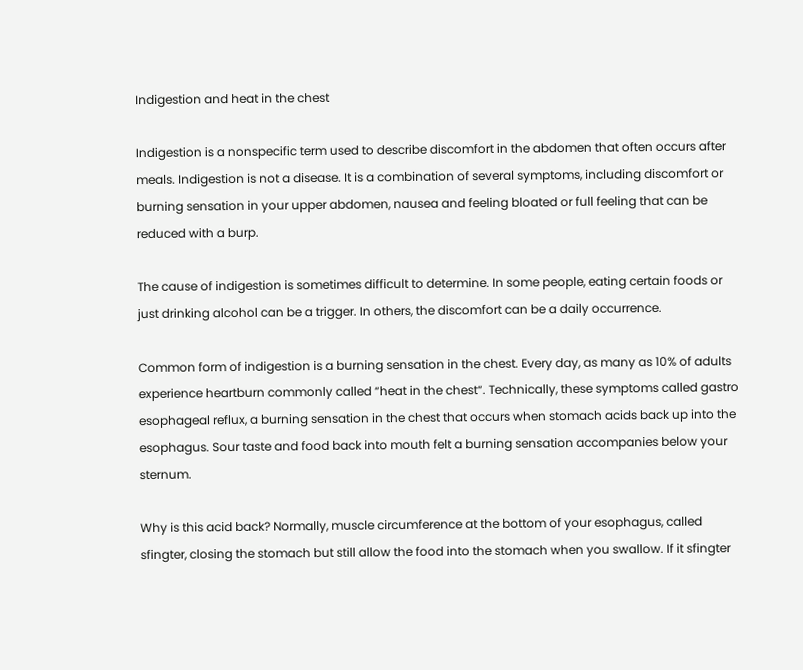Indigestion and heat in the chest

Indigestion is a nonspecific term used to describe discomfort in the abdomen that often occurs after meals. Indigestion is not a disease. It is a combination of several symptoms, including discomfort or burning sensation in your upper abdomen, nausea and feeling bloated or full feeling that can be reduced with a burp.

The cause of indigestion is sometimes difficult to determine. In some people, eating certain foods or just drinking alcohol can be a trigger. In others, the discomfort can be a daily occurrence.

Common form of indigestion is a burning sensation in the chest. Every day, as many as 10% of adults experience heartburn commonly called “heat in the chest“. Technically, these symptoms called gastro esophageal reflux, a burning sensation in the chest that occurs when stomach acids back up into the esophagus. Sour taste and food back into mouth felt a burning sensation accompanies below your sternum.

Why is this acid back? Normally, muscle circumference at the bottom of your esophagus, called sfingter, closing the stomach but still allow the food into the stomach when you swallow. If it sfingter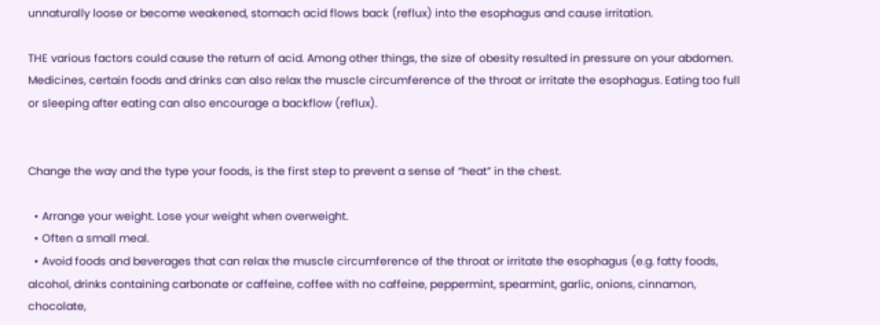unnaturally loose or become weakened, stomach acid flows back (reflux) into the esophagus and cause irritation.

THE various factors could cause the return of acid. Among other things, the size of obesity resulted in pressure on your abdomen. Medicines, certain foods and drinks can also relax the muscle circumference of the throat or irritate the esophagus. Eating too full or sleeping after eating can also encourage a backflow (reflux).


Change the way and the type your foods, is the first step to prevent a sense of “heat” in the chest.

  • Arrange your weight. Lose your weight when overweight.
  • Often a small meal.
  • Avoid foods and beverages that can relax the muscle circumference of the throat or irritate the esophagus (e.g. fatty foods, alcohol, drinks containing carbonate or caffeine, coffee with no caffeine, peppermint, spearmint, garlic, onions, cinnamon, chocolate,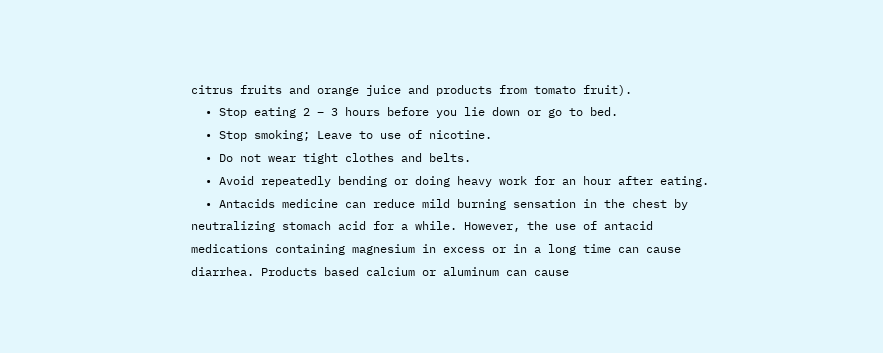citrus fruits and orange juice and products from tomato fruit).
  • Stop eating 2 – 3 hours before you lie down or go to bed.
  • Stop smoking; Leave to use of nicotine.
  • Do not wear tight clothes and belts.
  • Avoid repeatedly bending or doing heavy work for an hour after eating.
  • Antacids medicine can reduce mild burning sensation in the chest by neutralizing stomach acid for a while. However, the use of antacid medications containing magnesium in excess or in a long time can cause diarrhea. Products based calcium or aluminum can cause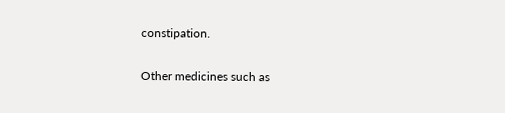constipation.

Other medicines such as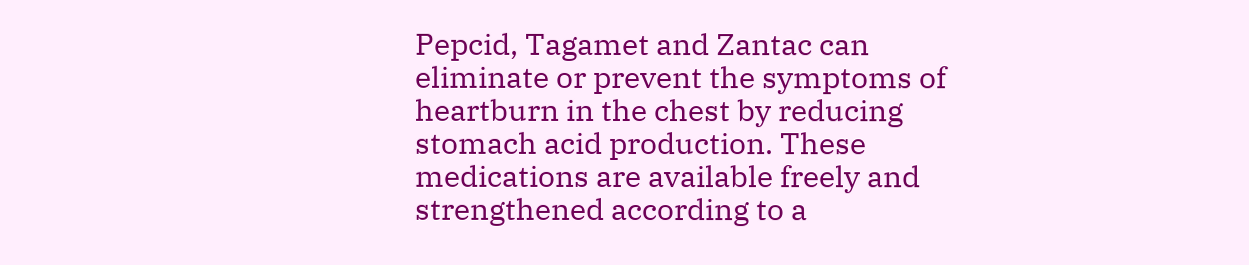Pepcid, Tagamet and Zantac can eliminate or prevent the symptoms of heartburn in the chest by reducing stomach acid production. These medications are available freely and strengthened according to a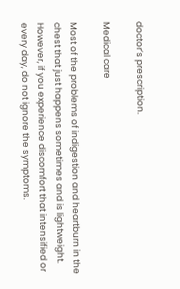doctor’s prescription.

Medical care

Most of the problems of indigestion and heartburn in the chest that just happens sometimes and is lightweight. However, if you experience discomfort that intensified or every day, do not ignore the symptoms.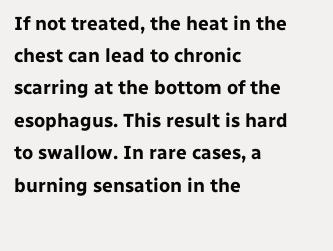If not treated, the heat in the chest can lead to chronic scarring at the bottom of the esophagus. This result is hard to swallow. In rare cases, a burning sensation in the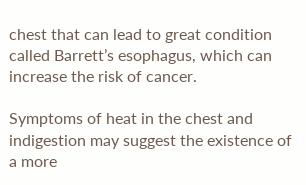chest that can lead to great condition called Barrett’s esophagus, which can increase the risk of cancer.

Symptoms of heat in the chest and indigestion may suggest the existence of a more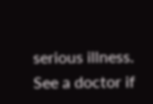serious illness. See a doctor if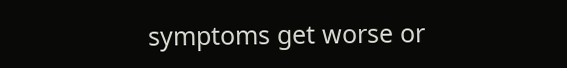symptoms get worse or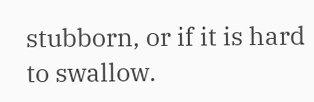stubborn, or if it is hard to swallow.